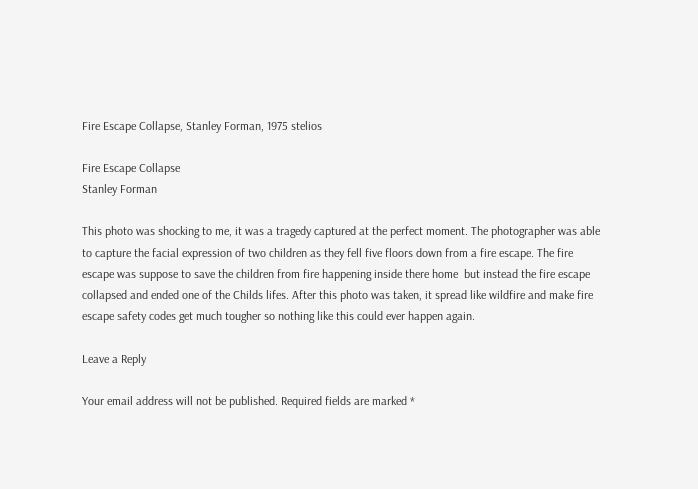Fire Escape Collapse, Stanley Forman, 1975 stelios

Fire Escape Collapse
Stanley Forman

This photo was shocking to me, it was a tragedy captured at the perfect moment. The photographer was able to capture the facial expression of two children as they fell five floors down from a fire escape. The fire escape was suppose to save the children from fire happening inside there home  but instead the fire escape collapsed and ended one of the Childs lifes. After this photo was taken, it spread like wildfire and make fire escape safety codes get much tougher so nothing like this could ever happen again.

Leave a Reply

Your email address will not be published. Required fields are marked *